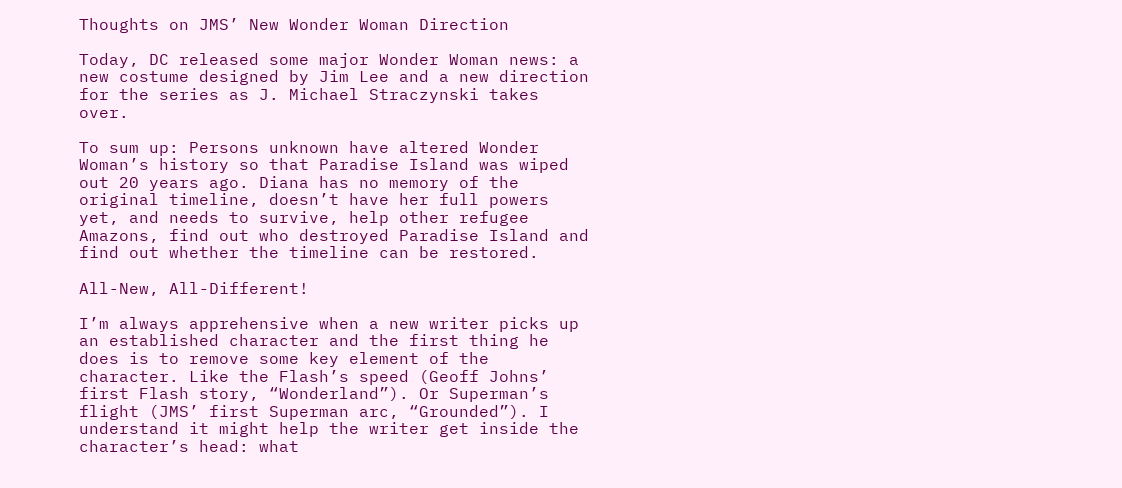Thoughts on JMS’ New Wonder Woman Direction

Today, DC released some major Wonder Woman news: a new costume designed by Jim Lee and a new direction for the series as J. Michael Straczynski takes over.

To sum up: Persons unknown have altered Wonder Woman’s history so that Paradise Island was wiped out 20 years ago. Diana has no memory of the original timeline, doesn’t have her full powers yet, and needs to survive, help other refugee Amazons, find out who destroyed Paradise Island and find out whether the timeline can be restored.

All-New, All-Different!

I’m always apprehensive when a new writer picks up an established character and the first thing he does is to remove some key element of the character. Like the Flash’s speed (Geoff Johns’ first Flash story, “Wonderland”). Or Superman’s flight (JMS’ first Superman arc, “Grounded”). I understand it might help the writer get inside the character’s head: what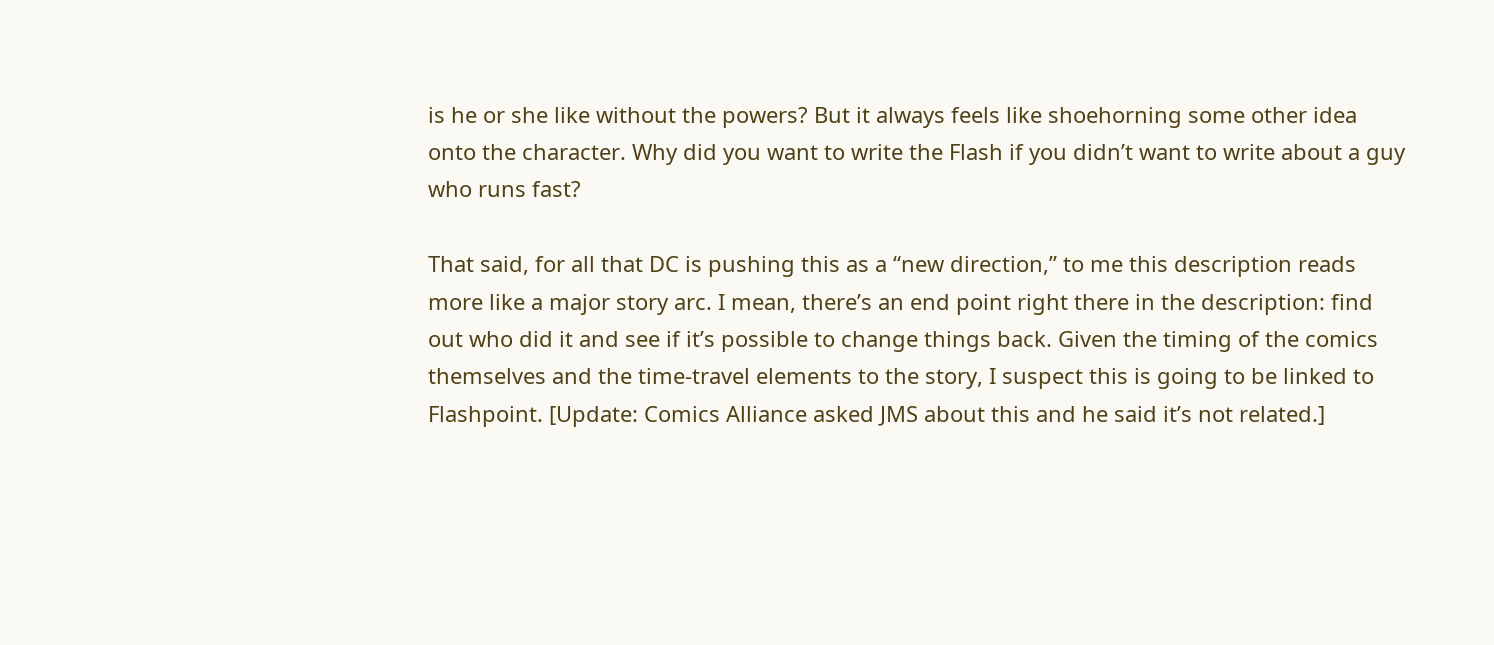is he or she like without the powers? But it always feels like shoehorning some other idea onto the character. Why did you want to write the Flash if you didn’t want to write about a guy who runs fast?

That said, for all that DC is pushing this as a “new direction,” to me this description reads more like a major story arc. I mean, there’s an end point right there in the description: find out who did it and see if it’s possible to change things back. Given the timing of the comics themselves and the time-travel elements to the story, I suspect this is going to be linked to Flashpoint. [Update: Comics Alliance asked JMS about this and he said it’s not related.]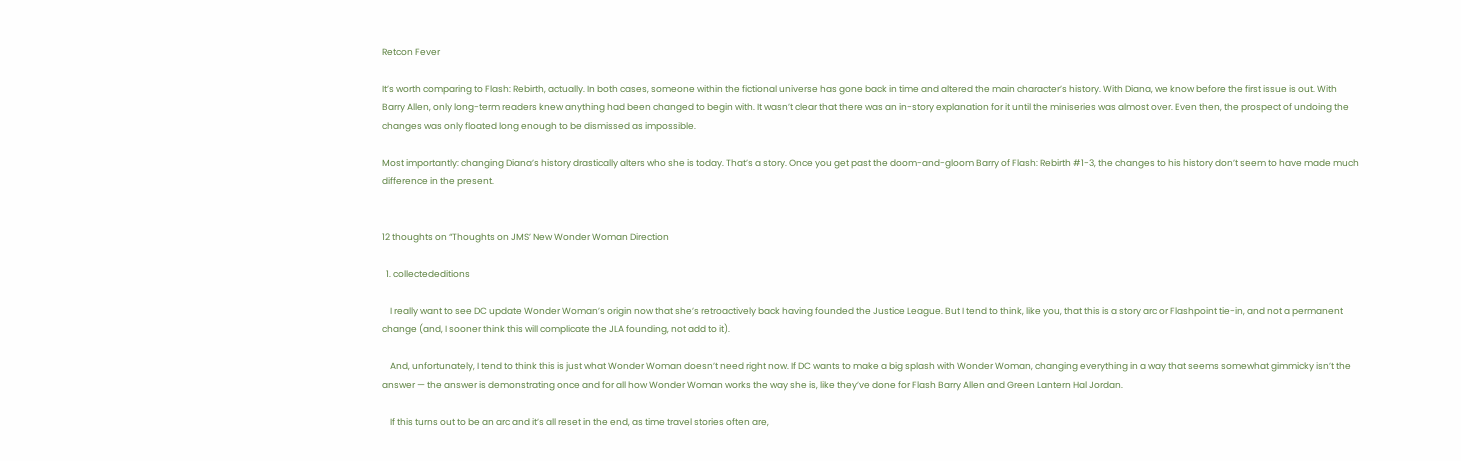Retcon Fever

It’s worth comparing to Flash: Rebirth, actually. In both cases, someone within the fictional universe has gone back in time and altered the main character’s history. With Diana, we know before the first issue is out. With Barry Allen, only long-term readers knew anything had been changed to begin with. It wasn’t clear that there was an in-story explanation for it until the miniseries was almost over. Even then, the prospect of undoing the changes was only floated long enough to be dismissed as impossible.

Most importantly: changing Diana’s history drastically alters who she is today. That’s a story. Once you get past the doom-and-gloom Barry of Flash: Rebirth #1-3, the changes to his history don’t seem to have made much difference in the present.


12 thoughts on “Thoughts on JMS’ New Wonder Woman Direction

  1. collectededitions

    I really want to see DC update Wonder Woman’s origin now that she’s retroactively back having founded the Justice League. But I tend to think, like you, that this is a story arc or Flashpoint tie-in, and not a permanent change (and, I sooner think this will complicate the JLA founding, not add to it).

    And, unfortunately, I tend to think this is just what Wonder Woman doesn’t need right now. If DC wants to make a big splash with Wonder Woman, changing everything in a way that seems somewhat gimmicky isn’t the answer — the answer is demonstrating once and for all how Wonder Woman works the way she is, like they’ve done for Flash Barry Allen and Green Lantern Hal Jordan.

    If this turns out to be an arc and it’s all reset in the end, as time travel stories often are,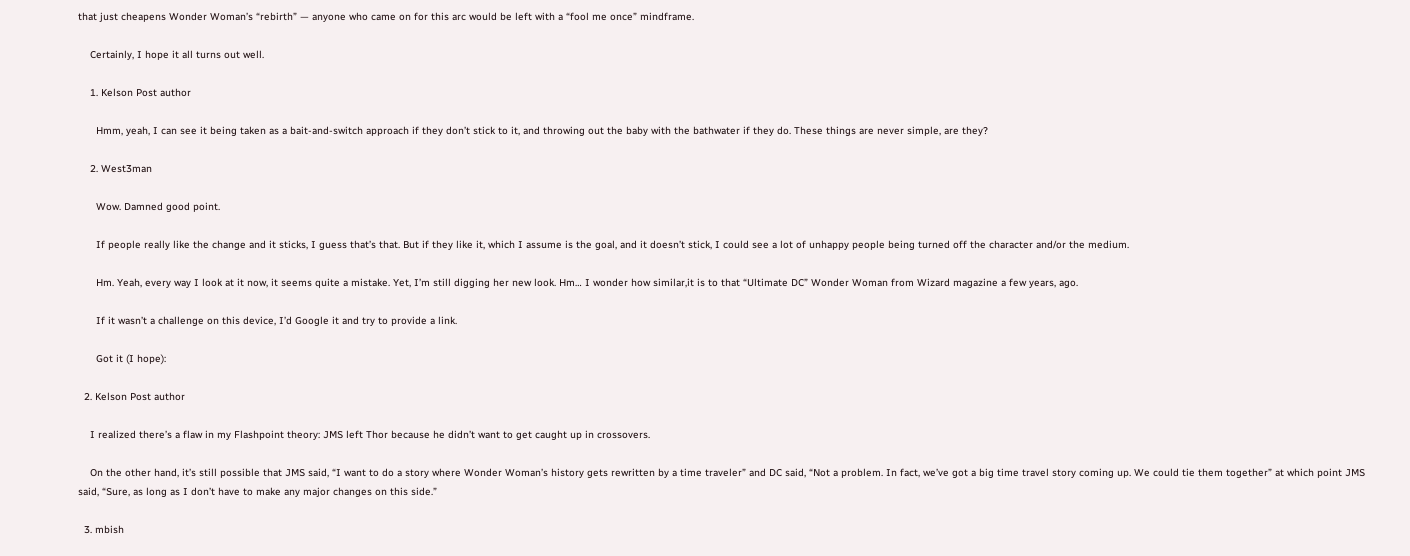that just cheapens Wonder Woman’s “rebirth” — anyone who came on for this arc would be left with a “fool me once” mindframe.

    Certainly, I hope it all turns out well.

    1. Kelson Post author

      Hmm, yeah, I can see it being taken as a bait-and-switch approach if they don’t stick to it, and throwing out the baby with the bathwater if they do. These things are never simple, are they?

    2. West3man

      Wow. Damned good point.

      If people really like the change and it sticks, I guess that’s that. But if they like it, which I assume is the goal, and it doesn’t stick, I could see a lot of unhappy people being turned off the character and/or the medium.

      Hm. Yeah, every way I look at it now, it seems quite a mistake. Yet, I’m still digging her new look. Hm… I wonder how similar,it is to that “Ultimate DC” Wonder Woman from Wizard magazine a few years, ago.

      If it wasn’t a challenge on this device, I’d Google it and try to provide a link.

      Got it (I hope):

  2. Kelson Post author

    I realized there’s a flaw in my Flashpoint theory: JMS left Thor because he didn’t want to get caught up in crossovers.

    On the other hand, it’s still possible that JMS said, “I want to do a story where Wonder Woman’s history gets rewritten by a time traveler” and DC said, “Not a problem. In fact, we’ve got a big time travel story coming up. We could tie them together” at which point JMS said, “Sure, as long as I don’t have to make any major changes on this side.”

  3. mbish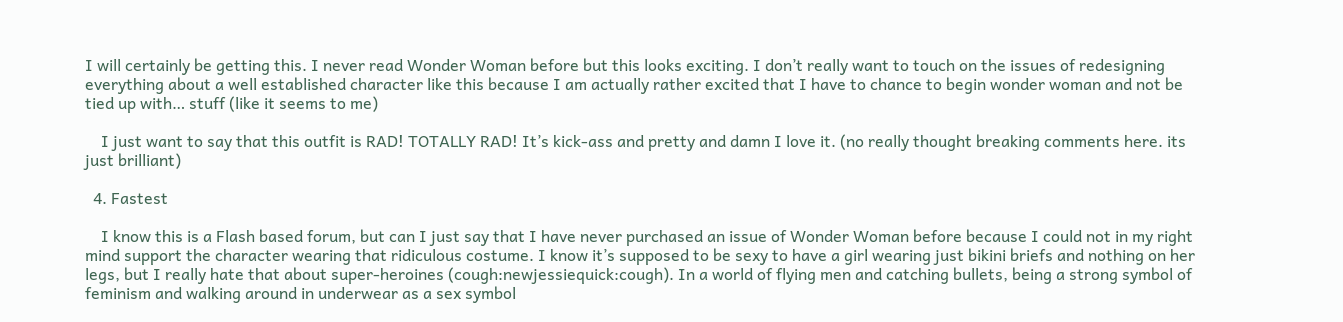I will certainly be getting this. I never read Wonder Woman before but this looks exciting. I don’t really want to touch on the issues of redesigning everything about a well established character like this because I am actually rather excited that I have to chance to begin wonder woman and not be tied up with… stuff (like it seems to me)

    I just want to say that this outfit is RAD! TOTALLY RAD! It’s kick-ass and pretty and damn I love it. (no really thought breaking comments here. its just brilliant)

  4. Fastest

    I know this is a Flash based forum, but can I just say that I have never purchased an issue of Wonder Woman before because I could not in my right mind support the character wearing that ridiculous costume. I know it’s supposed to be sexy to have a girl wearing just bikini briefs and nothing on her legs, but I really hate that about super-heroines (cough:newjessiequick:cough). In a world of flying men and catching bullets, being a strong symbol of feminism and walking around in underwear as a sex symbol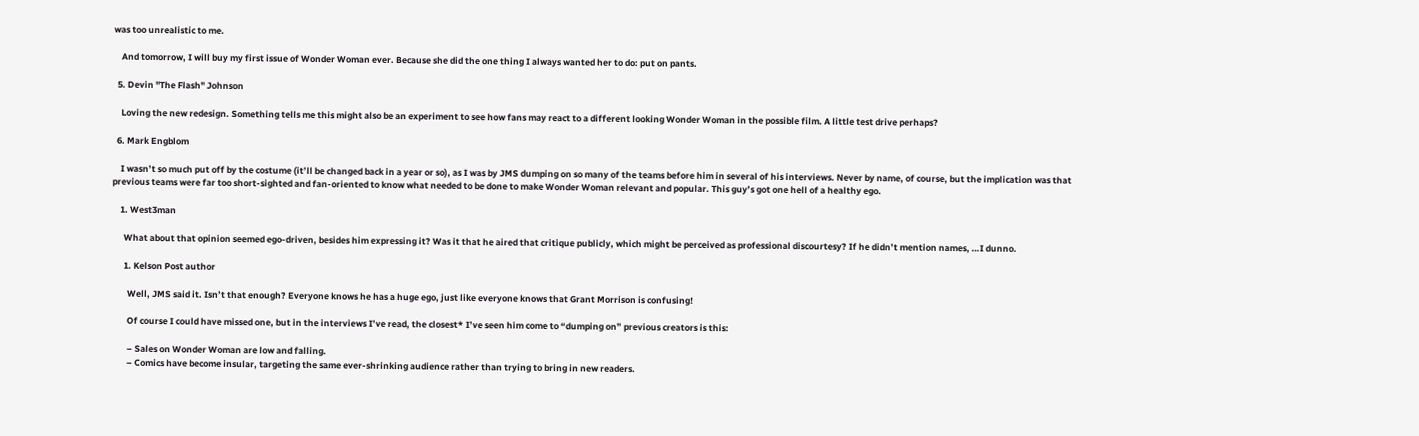was too unrealistic to me.

    And tomorrow, I will buy my first issue of Wonder Woman ever. Because she did the one thing I always wanted her to do: put on pants.

  5. Devin "The Flash" Johnson

    Loving the new redesign. Something tells me this might also be an experiment to see how fans may react to a different looking Wonder Woman in the possible film. A little test drive perhaps?

  6. Mark Engblom

    I wasn’t so much put off by the costume (it’ll be changed back in a year or so), as I was by JMS dumping on so many of the teams before him in several of his interviews. Never by name, of course, but the implication was that previous teams were far too short-sighted and fan-oriented to know what needed to be done to make Wonder Woman relevant and popular. This guy’s got one hell of a healthy ego.

    1. West3man

      What about that opinion seemed ego-driven, besides him expressing it? Was it that he aired that critique publicly, which might be perceived as professional discourtesy? If he didn’t mention names, …I dunno.

      1. Kelson Post author

        Well, JMS said it. Isn’t that enough? Everyone knows he has a huge ego, just like everyone knows that Grant Morrison is confusing!

        Of course I could have missed one, but in the interviews I’ve read, the closest* I’ve seen him come to “dumping on” previous creators is this:

        – Sales on Wonder Woman are low and falling.
        – Comics have become insular, targeting the same ever-shrinking audience rather than trying to bring in new readers.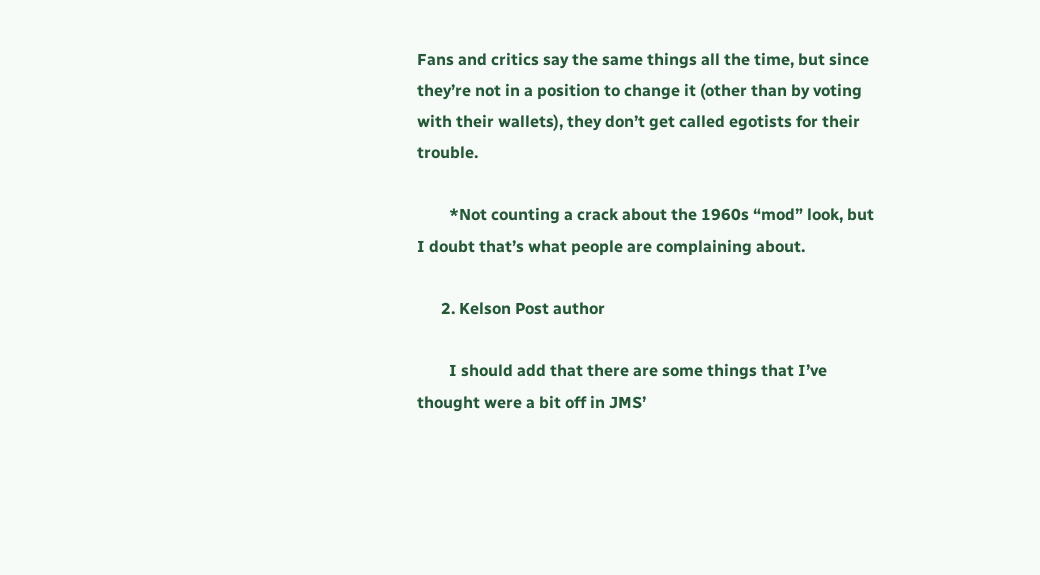Fans and critics say the same things all the time, but since they’re not in a position to change it (other than by voting with their wallets), they don’t get called egotists for their trouble.

        *Not counting a crack about the 1960s “mod” look, but I doubt that’s what people are complaining about.

      2. Kelson Post author

        I should add that there are some things that I’ve thought were a bit off in JMS’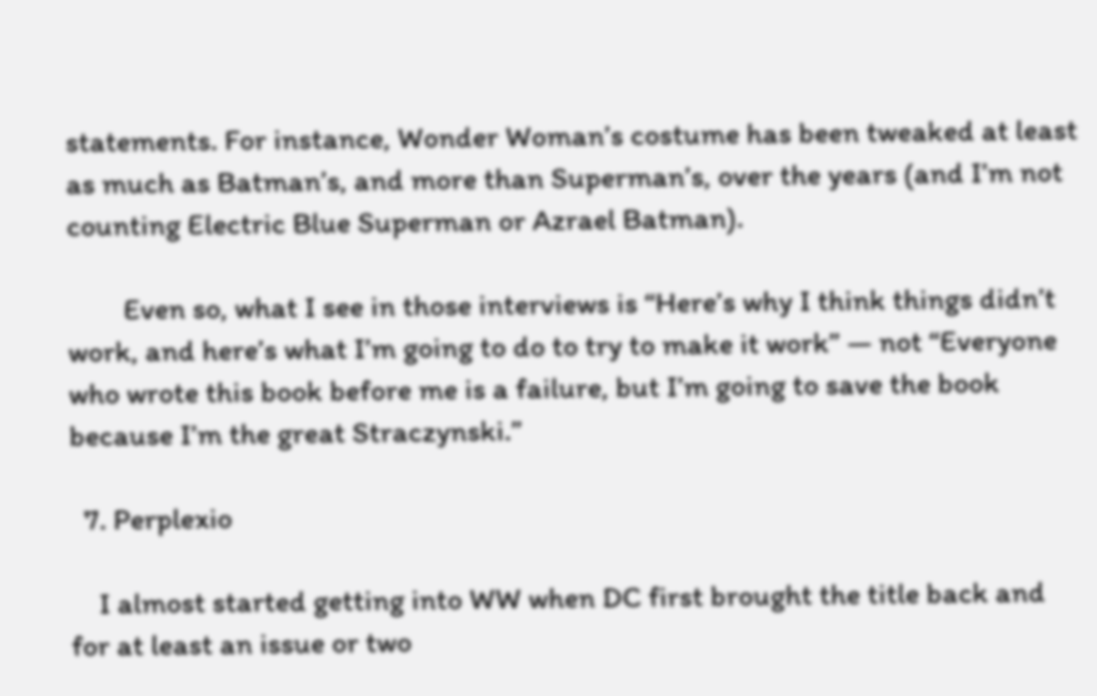statements. For instance, Wonder Woman’s costume has been tweaked at least as much as Batman’s, and more than Superman’s, over the years (and I’m not counting Electric Blue Superman or Azrael Batman).

        Even so, what I see in those interviews is “Here’s why I think things didn’t work, and here’s what I’m going to do to try to make it work” — not “Everyone who wrote this book before me is a failure, but I’m going to save the book because I’m the great Straczynski.”

  7. Perplexio

    I almost started getting into WW when DC first brought the title back and for at least an issue or two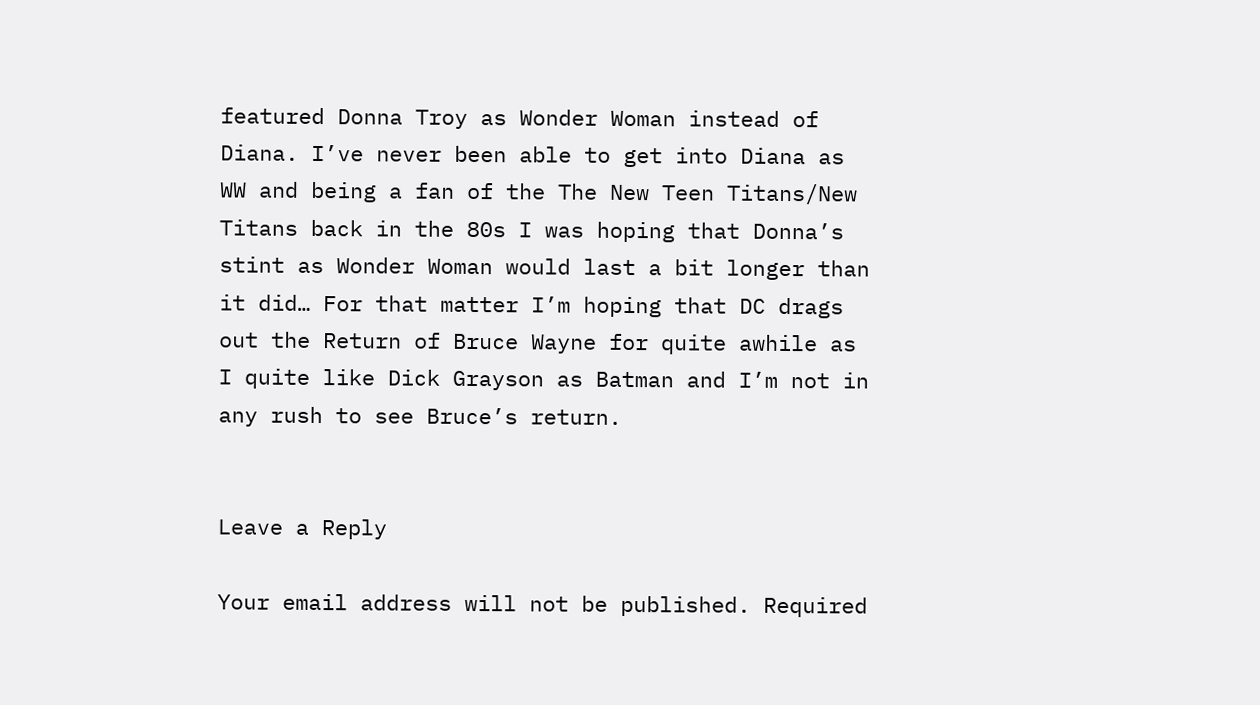featured Donna Troy as Wonder Woman instead of Diana. I’ve never been able to get into Diana as WW and being a fan of the The New Teen Titans/New Titans back in the 80s I was hoping that Donna’s stint as Wonder Woman would last a bit longer than it did… For that matter I’m hoping that DC drags out the Return of Bruce Wayne for quite awhile as I quite like Dick Grayson as Batman and I’m not in any rush to see Bruce’s return.


Leave a Reply

Your email address will not be published. Required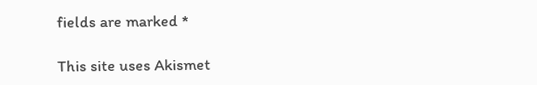fields are marked *

This site uses Akismet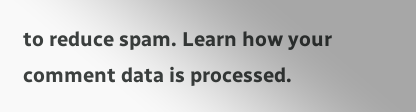to reduce spam. Learn how your comment data is processed.